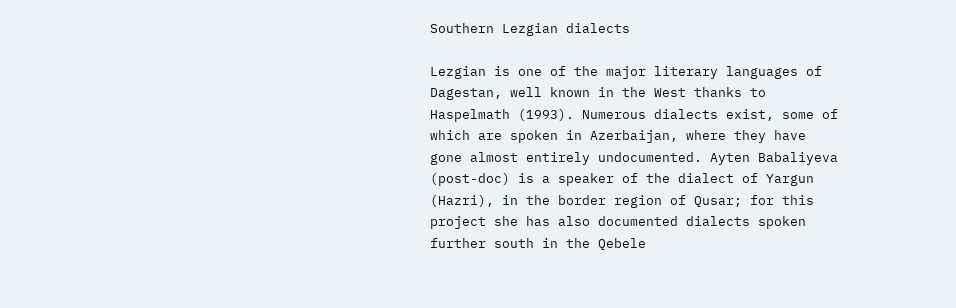Southern Lezgian dialects

Lezgian is one of the major literary languages of Dagestan, well known in the West thanks to Haspelmath (1993). Numerous dialects exist, some of which are spoken in Azerbaijan, where they have gone almost entirely undocumented. Ayten Babaliyeva (post-doc) is a speaker of the dialect of Yargun (Hazri), in the border region of Qusar; for this project she has also documented dialects spoken further south in the Qebele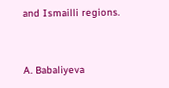and Ismailli regions.


A. Babaliyeva